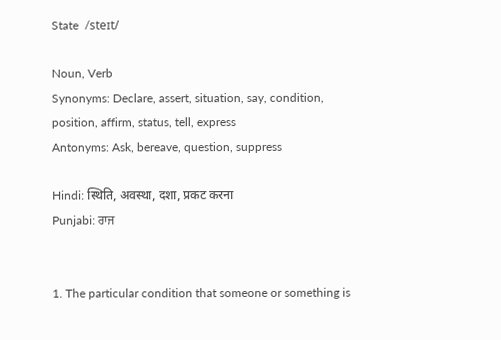State  /steɪt/

Noun, Verb
Synonyms: Declare, assert, situation, say, condition, position, affirm, status, tell, express
Antonyms: Ask, bereave, question, suppress

Hindi: स्थिति, अवस्था, दशा, प्रकट करना
Punjabi: ਰਾਜ


1. The particular condition that someone or something is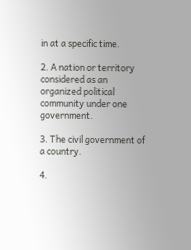in at a specific time.

2. A nation or territory considered as an organized political community under one government.

3. The civil government of a country.

4.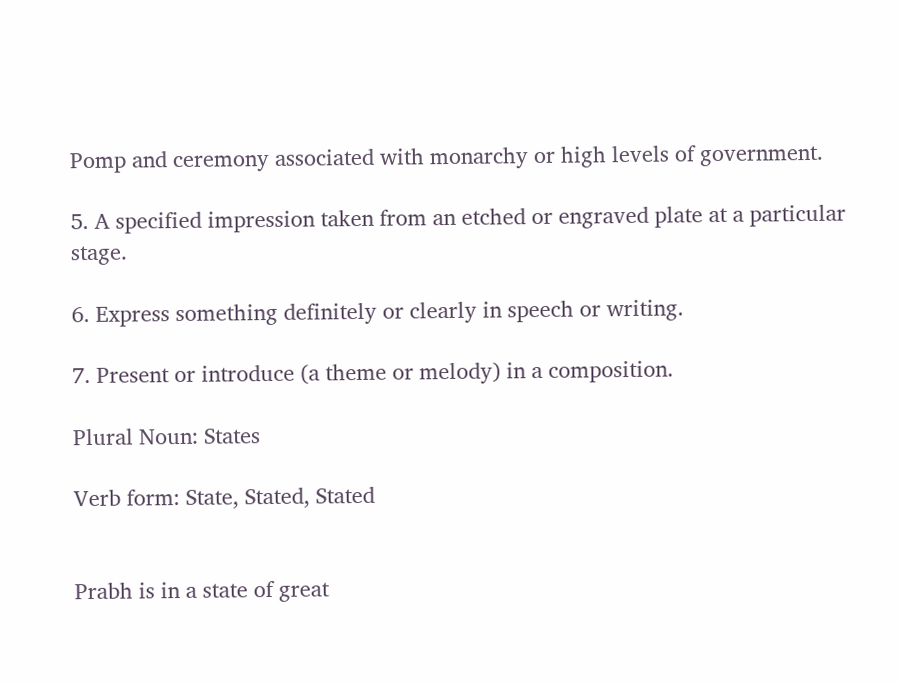Pomp and ceremony associated with monarchy or high levels of government.

5. A specified impression taken from an etched or engraved plate at a particular stage.

6. Express something definitely or clearly in speech or writing.

7. Present or introduce (a theme or melody) in a composition.

Plural Noun: States

Verb form: State, Stated, Stated


Prabh is in a state of great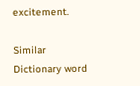excitement.

Similar Dictionary word